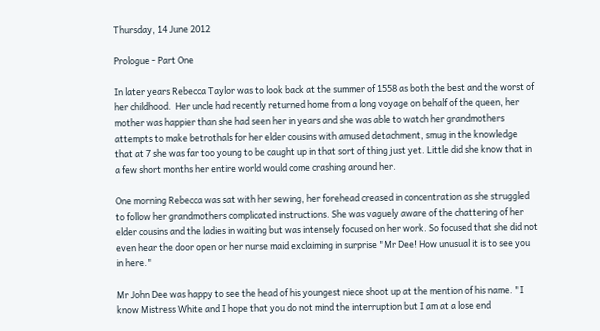Thursday, 14 June 2012

Prologue - Part One

In later years Rebecca Taylor was to look back at the summer of 1558 as both the best and the worst of her childhood.  Her uncle had recently returned home from a long voyage on behalf of the queen, her mother was happier than she had seen her in years and she was able to watch her grandmothers attempts to make betrothals for her elder cousins with amused detachment, smug in the knowledge that at 7 she was far too young to be caught up in that sort of thing just yet. Little did she know that in a few short months her entire world would come crashing around her.

One morning Rebecca was sat with her sewing, her forehead creased in concentration as she struggled to follow her grandmothers complicated instructions. She was vaguely aware of the chattering of her elder cousins and the ladies in waiting but was intensely focused on her work. So focused that she did not even hear the door open or her nurse maid exclaiming in surprise "Mr Dee! How unusual it is to see you in here."

Mr John Dee was happy to see the head of his youngest niece shoot up at the mention of his name. "I know Mistress White and I hope that you do not mind the interruption but I am at a lose end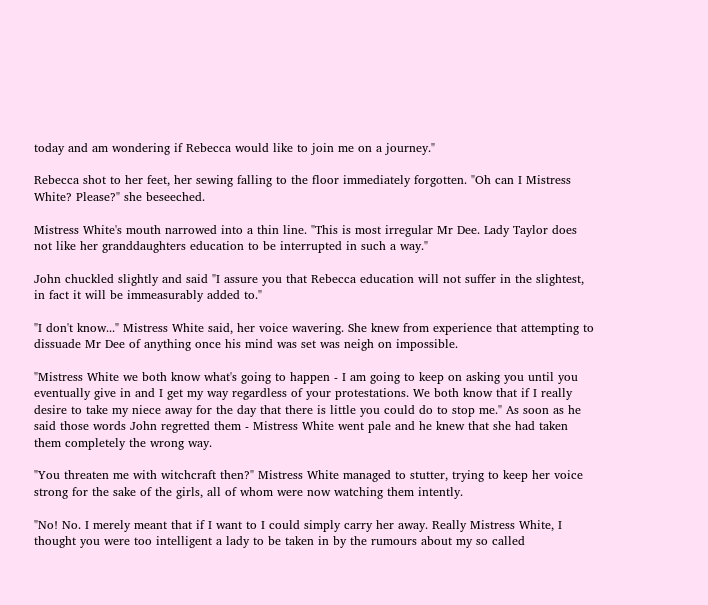today and am wondering if Rebecca would like to join me on a journey."

Rebecca shot to her feet, her sewing falling to the floor immediately forgotten. "Oh can I Mistress White? Please?" she beseeched.

Mistress White's mouth narrowed into a thin line. "This is most irregular Mr Dee. Lady Taylor does not like her granddaughters education to be interrupted in such a way."

John chuckled slightly and said "I assure you that Rebecca education will not suffer in the slightest, in fact it will be immeasurably added to."

"I don't know..." Mistress White said, her voice wavering. She knew from experience that attempting to dissuade Mr Dee of anything once his mind was set was neigh on impossible.

"Mistress White we both know what's going to happen - I am going to keep on asking you until you eventually give in and I get my way regardless of your protestations. We both know that if I really desire to take my niece away for the day that there is little you could do to stop me." As soon as he said those words John regretted them - Mistress White went pale and he knew that she had taken them completely the wrong way.

"You threaten me with witchcraft then?" Mistress White managed to stutter, trying to keep her voice strong for the sake of the girls, all of whom were now watching them intently.

"No! No. I merely meant that if I want to I could simply carry her away. Really Mistress White, I thought you were too intelligent a lady to be taken in by the rumours about my so called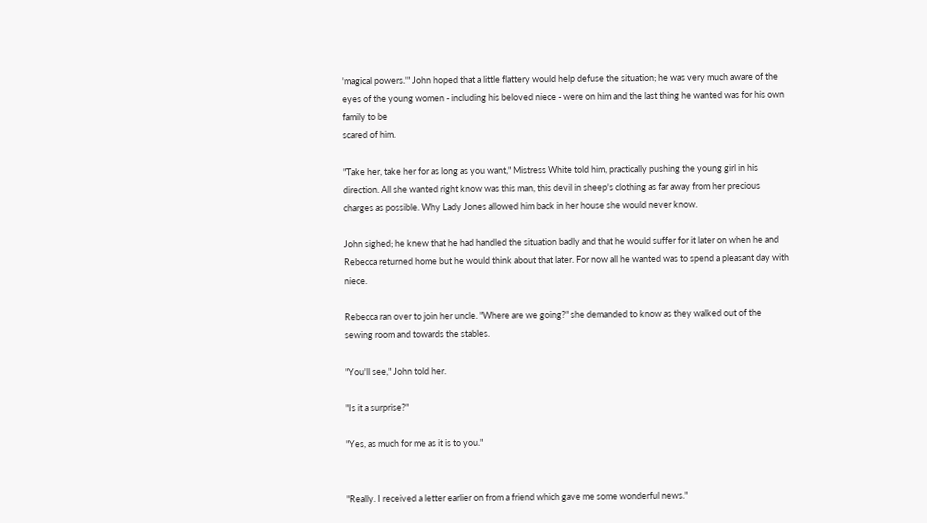'magical powers.'" John hoped that a little flattery would help defuse the situation; he was very much aware of the eyes of the young women - including his beloved niece - were on him and the last thing he wanted was for his own family to be
scared of him.

"Take her, take her for as long as you want," Mistress White told him, practically pushing the young girl in his direction. All she wanted right know was this man, this devil in sheep's clothing as far away from her precious charges as possible. Why Lady Jones allowed him back in her house she would never know.

John sighed; he knew that he had handled the situation badly and that he would suffer for it later on when he and Rebecca returned home but he would think about that later. For now all he wanted was to spend a pleasant day with niece.

Rebecca ran over to join her uncle. "Where are we going?" she demanded to know as they walked out of the sewing room and towards the stables.

"You'll see," John told her.

"Is it a surprise?"

"Yes, as much for me as it is to you."


"Really. I received a letter earlier on from a friend which gave me some wonderful news."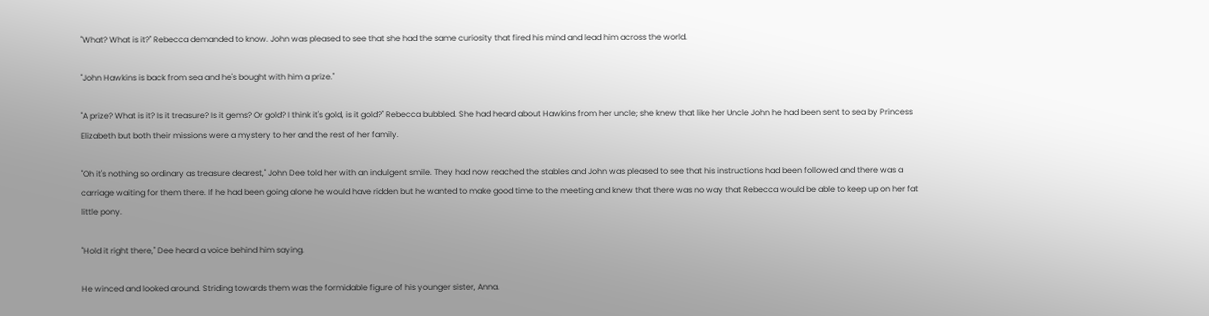"What? What is it?" Rebecca demanded to know. John was pleased to see that she had the same curiosity that fired his mind and lead him across the world.

"John Hawkins is back from sea and he's bought with him a prize."

"A prize? What is it? Is it treasure? Is it gems? Or gold? I think it's gold, is it gold?" Rebecca bubbled. She had heard about Hawkins from her uncle; she knew that like her Uncle John he had been sent to sea by Princess Elizabeth but both their missions were a mystery to her and the rest of her family.

"Oh it's nothing so ordinary as treasure dearest," John Dee told her with an indulgent smile. They had now reached the stables and John was pleased to see that his instructions had been followed and there was a carriage waiting for them there. If he had been going alone he would have ridden but he wanted to make good time to the meeting and knew that there was no way that Rebecca would be able to keep up on her fat little pony.

"Hold it right there," Dee heard a voice behind him saying.

He winced and looked around. Striding towards them was the formidable figure of his younger sister, Anna.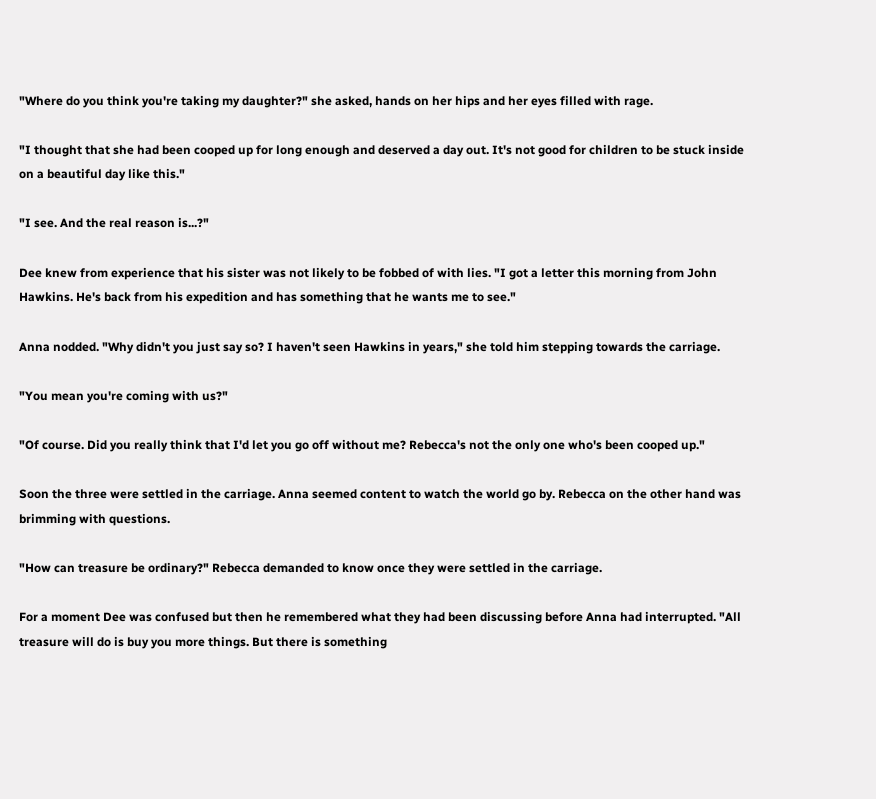"Where do you think you're taking my daughter?" she asked, hands on her hips and her eyes filled with rage.

"I thought that she had been cooped up for long enough and deserved a day out. It's not good for children to be stuck inside on a beautiful day like this."

"I see. And the real reason is...?"

Dee knew from experience that his sister was not likely to be fobbed of with lies. "I got a letter this morning from John Hawkins. He's back from his expedition and has something that he wants me to see."

Anna nodded. "Why didn't you just say so? I haven't seen Hawkins in years," she told him stepping towards the carriage.

"You mean you're coming with us?"

"Of course. Did you really think that I'd let you go off without me? Rebecca's not the only one who's been cooped up."

Soon the three were settled in the carriage. Anna seemed content to watch the world go by. Rebecca on the other hand was brimming with questions.

"How can treasure be ordinary?" Rebecca demanded to know once they were settled in the carriage.

For a moment Dee was confused but then he remembered what they had been discussing before Anna had interrupted. "All treasure will do is buy you more things. But there is something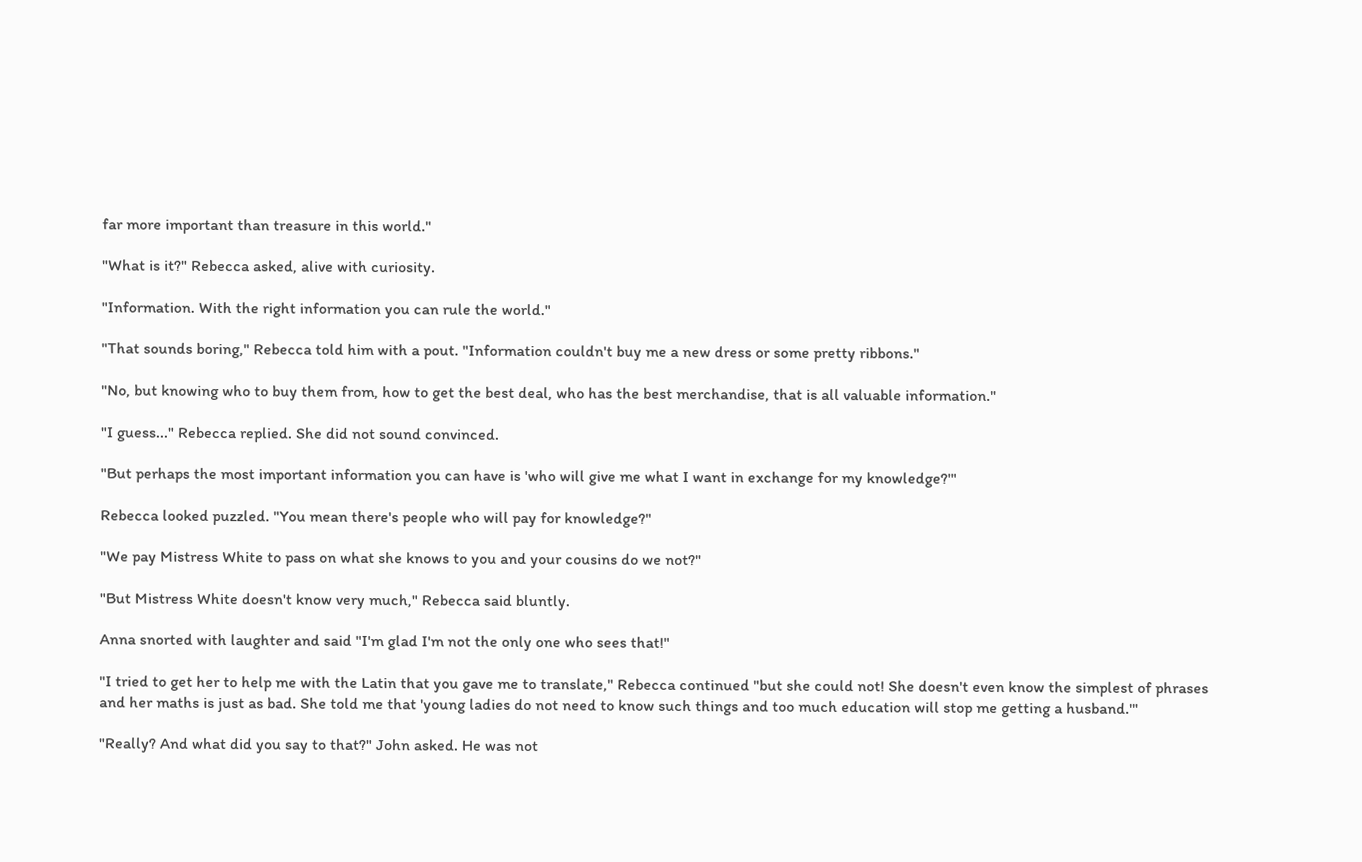far more important than treasure in this world."

"What is it?" Rebecca asked, alive with curiosity.

"Information. With the right information you can rule the world."

"That sounds boring," Rebecca told him with a pout. "Information couldn't buy me a new dress or some pretty ribbons."

"No, but knowing who to buy them from, how to get the best deal, who has the best merchandise, that is all valuable information."

"I guess..." Rebecca replied. She did not sound convinced.

"But perhaps the most important information you can have is 'who will give me what I want in exchange for my knowledge?'"

Rebecca looked puzzled. "You mean there's people who will pay for knowledge?"

"We pay Mistress White to pass on what she knows to you and your cousins do we not?"

"But Mistress White doesn't know very much," Rebecca said bluntly.

Anna snorted with laughter and said "I'm glad I'm not the only one who sees that!"

"I tried to get her to help me with the Latin that you gave me to translate," Rebecca continued "but she could not! She doesn't even know the simplest of phrases and her maths is just as bad. She told me that 'young ladies do not need to know such things and too much education will stop me getting a husband.'"

"Really? And what did you say to that?" John asked. He was not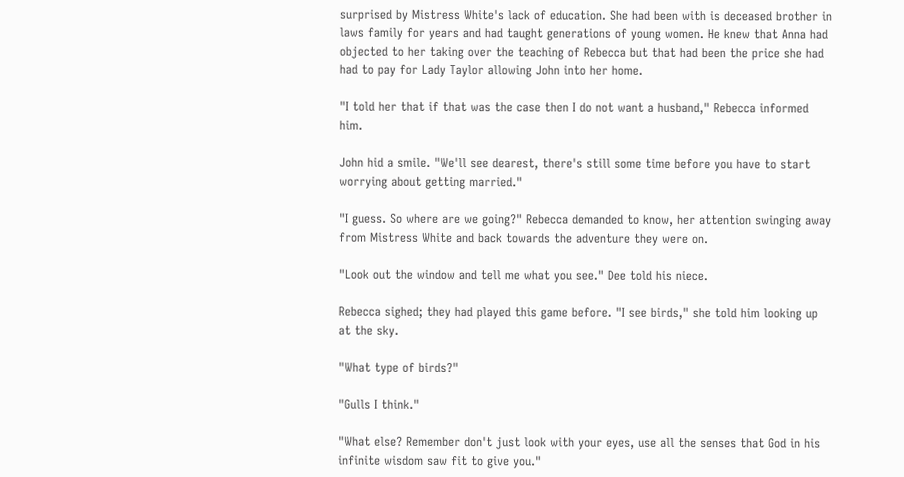surprised by Mistress White's lack of education. She had been with is deceased brother in laws family for years and had taught generations of young women. He knew that Anna had objected to her taking over the teaching of Rebecca but that had been the price she had had to pay for Lady Taylor allowing John into her home.

"I told her that if that was the case then I do not want a husband," Rebecca informed him.

John hid a smile. "We'll see dearest, there's still some time before you have to start worrying about getting married."

"I guess. So where are we going?" Rebecca demanded to know, her attention swinging away from Mistress White and back towards the adventure they were on.

"Look out the window and tell me what you see." Dee told his niece.

Rebecca sighed; they had played this game before. "I see birds," she told him looking up at the sky.

"What type of birds?"

"Gulls I think."

"What else? Remember don't just look with your eyes, use all the senses that God in his infinite wisdom saw fit to give you."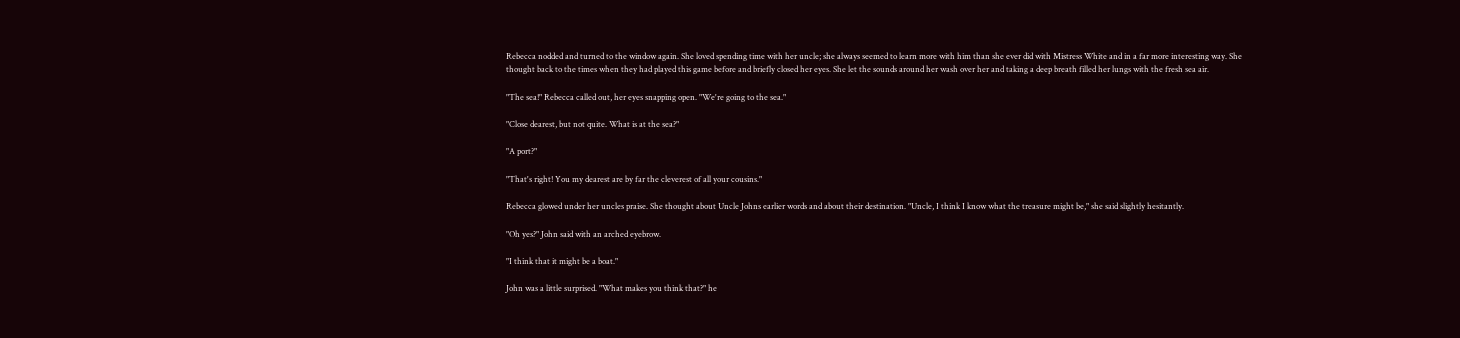Rebecca nodded and turned to the window again. She loved spending time with her uncle; she always seemed to learn more with him than she ever did with Mistress White and in a far more interesting way. She thought back to the times when they had played this game before and briefly closed her eyes. She let the sounds around her wash over her and taking a deep breath filled her lungs with the fresh sea air.

"The sea!" Rebecca called out, her eyes snapping open. "We're going to the sea."

"Close dearest, but not quite. What is at the sea?"

"A port?"

"That's right! You my dearest are by far the cleverest of all your cousins."

Rebecca glowed under her uncles praise. She thought about Uncle Johns earlier words and about their destination. "Uncle, I think I know what the treasure might be," she said slightly hesitantly.

"Oh yes?" John said with an arched eyebrow.

"I think that it might be a boat."

John was a little surprised. "What makes you think that?" he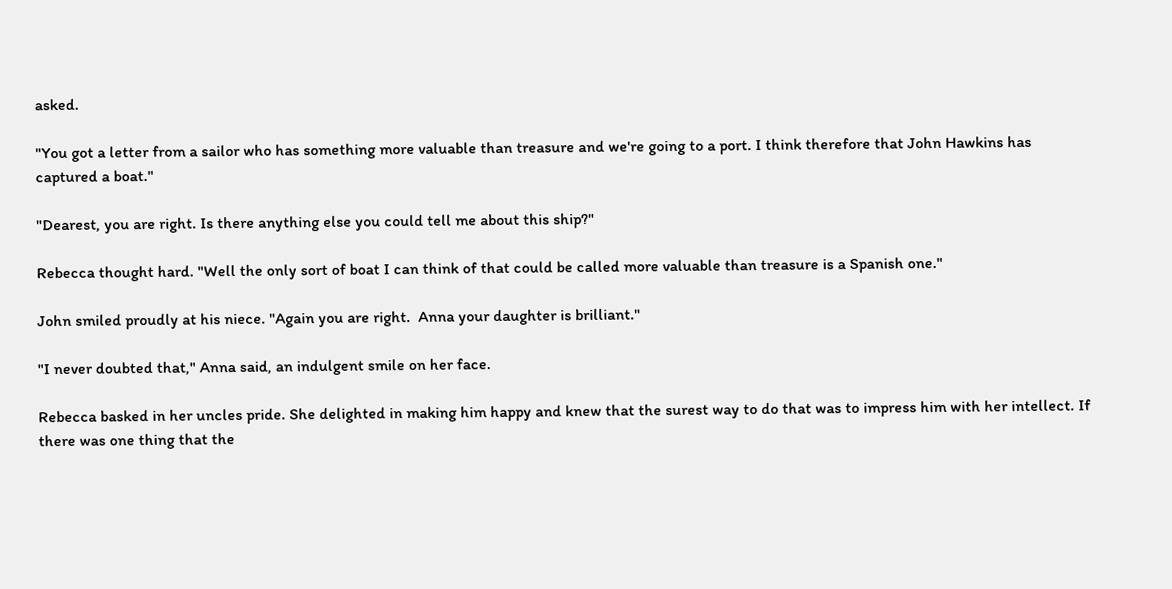asked.

"You got a letter from a sailor who has something more valuable than treasure and we're going to a port. I think therefore that John Hawkins has captured a boat."

"Dearest, you are right. Is there anything else you could tell me about this ship?"

Rebecca thought hard. "Well the only sort of boat I can think of that could be called more valuable than treasure is a Spanish one."

John smiled proudly at his niece. "Again you are right.  Anna your daughter is brilliant."

"I never doubted that," Anna said, an indulgent smile on her face.

Rebecca basked in her uncles pride. She delighted in making him happy and knew that the surest way to do that was to impress him with her intellect. If there was one thing that the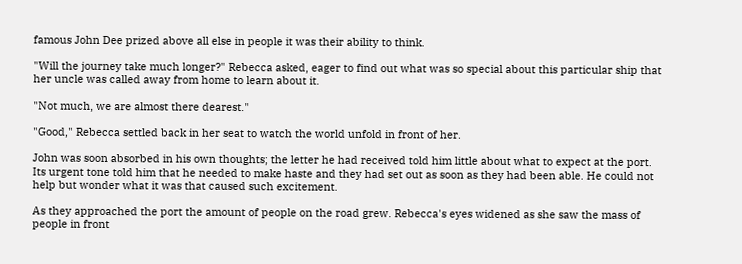famous John Dee prized above all else in people it was their ability to think.

"Will the journey take much longer?" Rebecca asked, eager to find out what was so special about this particular ship that her uncle was called away from home to learn about it.

"Not much, we are almost there dearest."

"Good," Rebecca settled back in her seat to watch the world unfold in front of her.

John was soon absorbed in his own thoughts; the letter he had received told him little about what to expect at the port. Its urgent tone told him that he needed to make haste and they had set out as soon as they had been able. He could not help but wonder what it was that caused such excitement.

As they approached the port the amount of people on the road grew. Rebecca's eyes widened as she saw the mass of people in front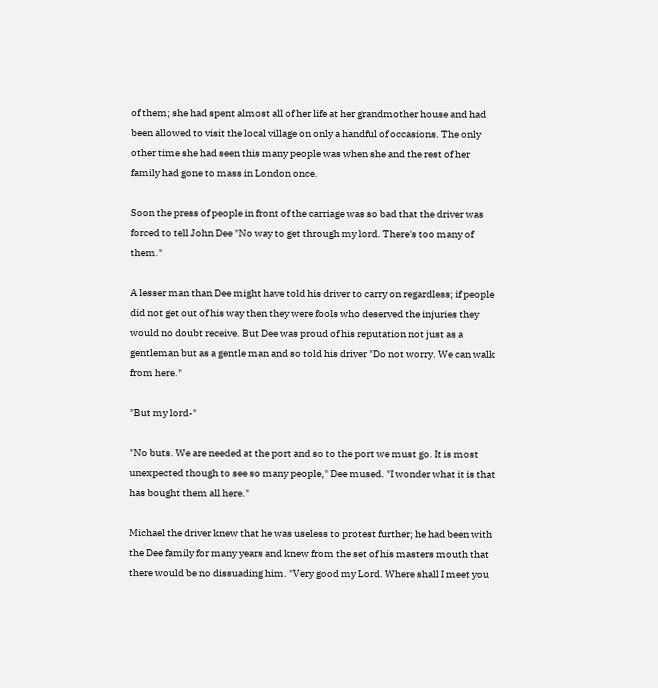of them; she had spent almost all of her life at her grandmother house and had been allowed to visit the local village on only a handful of occasions. The only other time she had seen this many people was when she and the rest of her family had gone to mass in London once.

Soon the press of people in front of the carriage was so bad that the driver was forced to tell John Dee "No way to get through my lord. There's too many of them."

A lesser man than Dee might have told his driver to carry on regardless; if people did not get out of his way then they were fools who deserved the injuries they would no doubt receive. But Dee was proud of his reputation not just as a gentleman but as a gentle man and so told his driver "Do not worry. We can walk from here."

"But my lord-"

"No buts. We are needed at the port and so to the port we must go. It is most unexpected though to see so many people," Dee mused. "I wonder what it is that has bought them all here."

Michael the driver knew that he was useless to protest further; he had been with the Dee family for many years and knew from the set of his masters mouth that there would be no dissuading him. "Very good my Lord. Where shall I meet you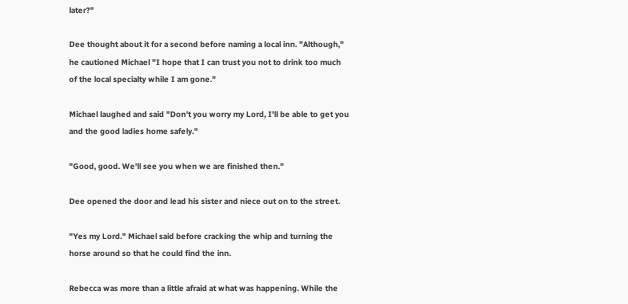later?"

Dee thought about it for a second before naming a local inn. "Although," he cautioned Michael "I hope that I can trust you not to drink too much of the local specialty while I am gone."

Michael laughed and said "Don't you worry my Lord, I'll be able to get you and the good ladies home safely."

"Good, good. We'll see you when we are finished then."

Dee opened the door and lead his sister and niece out on to the street.

"Yes my Lord." Michael said before cracking the whip and turning the horse around so that he could find the inn.

Rebecca was more than a little afraid at what was happening. While the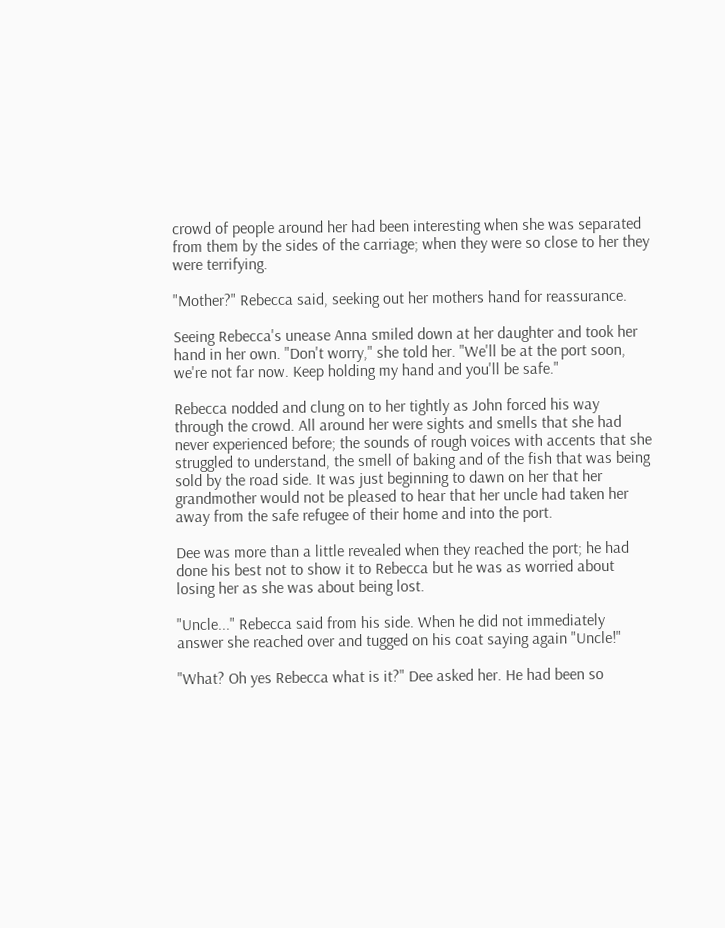crowd of people around her had been interesting when she was separated from them by the sides of the carriage; when they were so close to her they were terrifying.

"Mother?" Rebecca said, seeking out her mothers hand for reassurance.

Seeing Rebecca's unease Anna smiled down at her daughter and took her hand in her own. "Don't worry," she told her. "We'll be at the port soon, we're not far now. Keep holding my hand and you'll be safe."

Rebecca nodded and clung on to her tightly as John forced his way through the crowd. All around her were sights and smells that she had never experienced before; the sounds of rough voices with accents that she struggled to understand, the smell of baking and of the fish that was being sold by the road side. It was just beginning to dawn on her that her grandmother would not be pleased to hear that her uncle had taken her away from the safe refugee of their home and into the port.

Dee was more than a little revealed when they reached the port; he had done his best not to show it to Rebecca but he was as worried about losing her as she was about being lost.

"Uncle..." Rebecca said from his side. When he did not immediately answer she reached over and tugged on his coat saying again "Uncle!"

"What? Oh yes Rebecca what is it?" Dee asked her. He had been so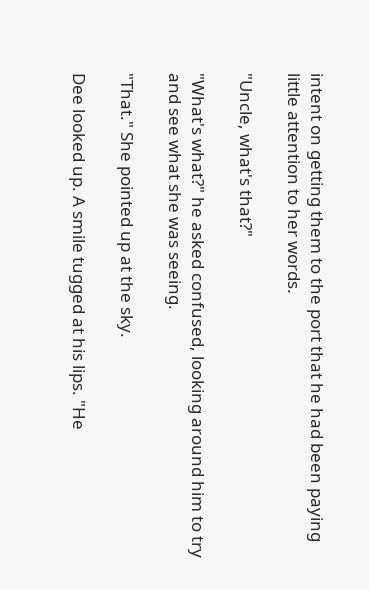intent on getting them to the port that he had been paying little attention to her words.

"Uncle, what's that?"

"What's what?" he asked confused, looking around him to try and see what she was seeing.

"That." She pointed up at the sky.

Dee looked up. A smile tugged at his lips. "He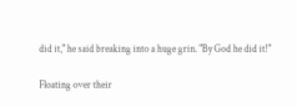did it," he said breaking into a huge grin. "By God he did it!"

Floating over their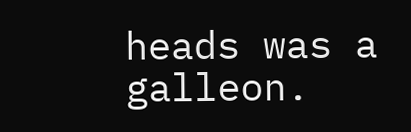heads was a galleon.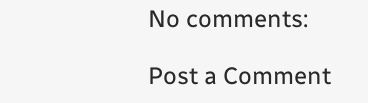No comments:

Post a Comment